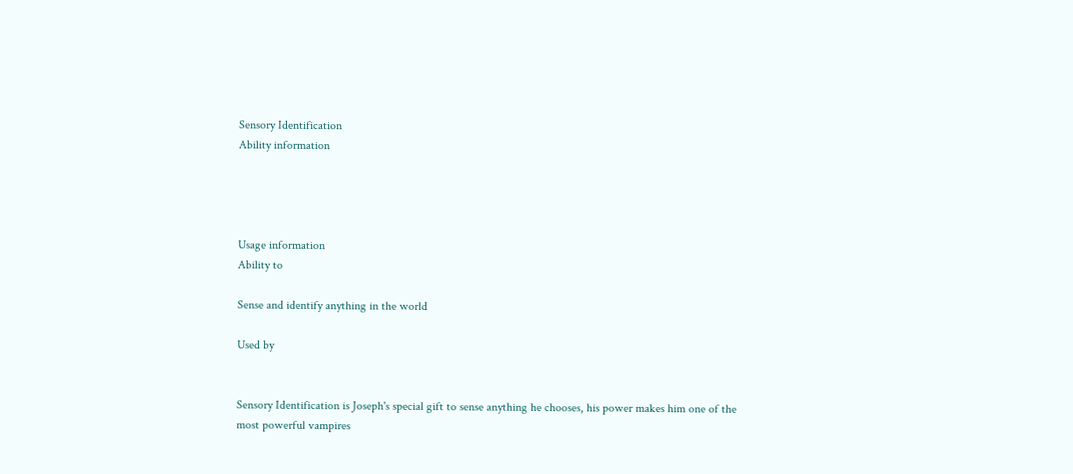Sensory Identification
Ability information




Usage information
Ability to

Sense and identify anything in the world

Used by


Sensory Identification is Joseph's special gift to sense anything he chooses, his power makes him one of the most powerful vampires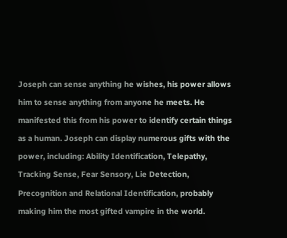Joseph can sense anything he wishes, his power allows him to sense anything from anyone he meets. He manifested this from his power to identify certain things as a human. Joseph can display numerous gifts with the power, including: Ability Identification, Telepathy, Tracking Sense, Fear Sensory, Lie Detection, Precognition and Relational Identification, probably making him the most gifted vampire in the world.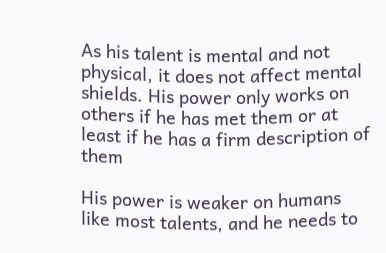As his talent is mental and not physical, it does not affect mental shields. His power only works on others if he has met them or at least if he has a firm description of them

His power is weaker on humans like most talents, and he needs to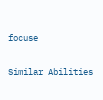focuse

Similar Abilities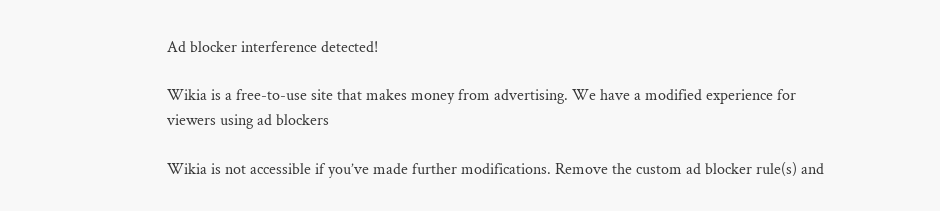Ad blocker interference detected!

Wikia is a free-to-use site that makes money from advertising. We have a modified experience for viewers using ad blockers

Wikia is not accessible if you’ve made further modifications. Remove the custom ad blocker rule(s) and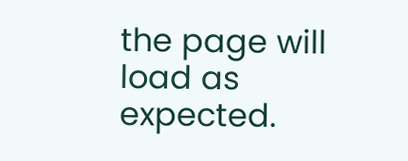the page will load as expected.